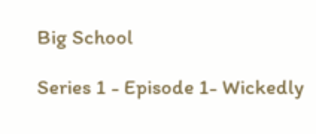Big School

Series 1 - Episode 1- Wickedly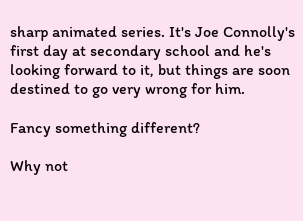sharp animated series. It's Joe Connolly's first day at secondary school and he's looking forward to it, but things are soon destined to go very wrong for him.

Fancy something different?

Why not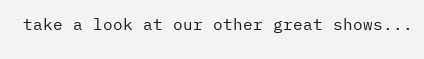take a look at our other great shows...